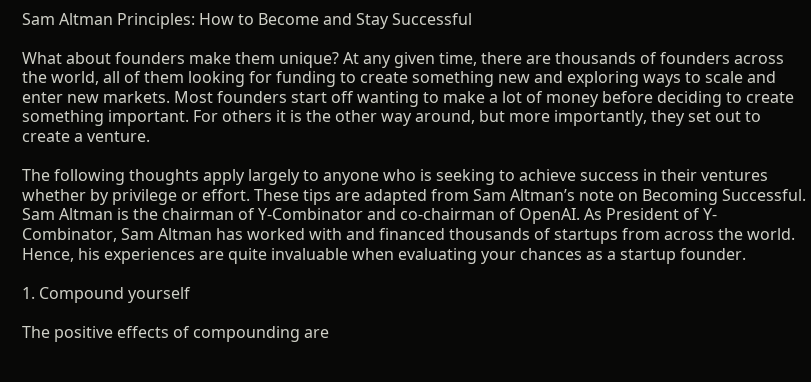Sam Altman Principles: How to Become and Stay Successful

What about founders make them unique? At any given time, there are thousands of founders across the world, all of them looking for funding to create something new and exploring ways to scale and enter new markets. Most founders start off wanting to make a lot of money before deciding to create something important. For others it is the other way around, but more importantly, they set out to create a venture.

The following thoughts apply largely to anyone who is seeking to achieve success in their ventures whether by privilege or effort. These tips are adapted from Sam Altman’s note on Becoming Successful. Sam Altman is the chairman of Y-Combinator and co-chairman of OpenAI. As President of Y-Combinator, Sam Altman has worked with and financed thousands of startups from across the world. Hence, his experiences are quite invaluable when evaluating your chances as a startup founder.

1. Compound yourself

The positive effects of compounding are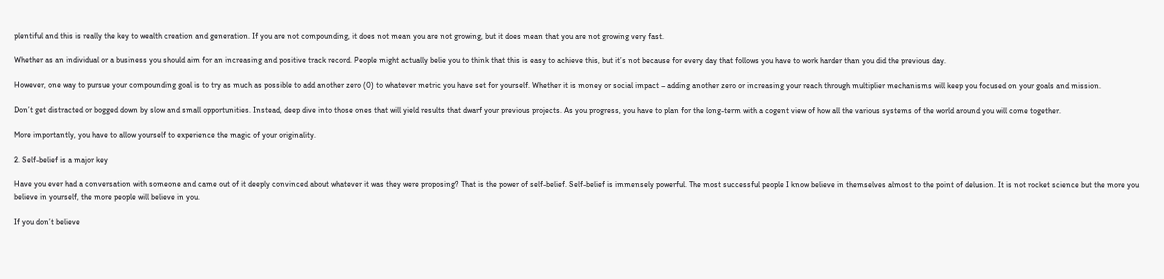plentiful and this is really the key to wealth creation and generation. If you are not compounding, it does not mean you are not growing, but it does mean that you are not growing very fast.

Whether as an individual or a business you should aim for an increasing and positive track record. People might actually belie you to think that this is easy to achieve this, but it’s not because for every day that follows you have to work harder than you did the previous day.

However, one way to pursue your compounding goal is to try as much as possible to add another zero (0) to whatever metric you have set for yourself. Whether it is money or social impact – adding another zero or increasing your reach through multiplier mechanisms will keep you focused on your goals and mission.

Don’t get distracted or bogged down by slow and small opportunities. Instead, deep dive into those ones that will yield results that dwarf your previous projects. As you progress, you have to plan for the long-term with a cogent view of how all the various systems of the world around you will come together.

More importantly, you have to allow yourself to experience the magic of your originality.

2. Self-belief is a major key

Have you ever had a conversation with someone and came out of it deeply convinced about whatever it was they were proposing? That is the power of self-belief. Self-belief is immensely powerful. The most successful people I know believe in themselves almost to the point of delusion. It is not rocket science but the more you believe in yourself, the more people will believe in you.

If you don’t believe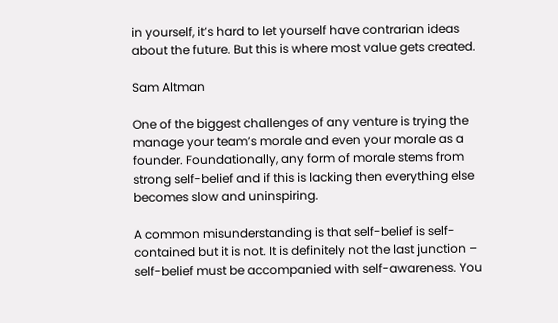in yourself, it’s hard to let yourself have contrarian ideas about the future. But this is where most value gets created.

Sam Altman

One of the biggest challenges of any venture is trying the manage your team’s morale and even your morale as a founder. Foundationally, any form of morale stems from strong self-belief and if this is lacking then everything else becomes slow and uninspiring.

A common misunderstanding is that self-belief is self-contained but it is not. It is definitely not the last junction – self-belief must be accompanied with self-awareness. You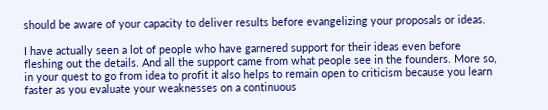should be aware of your capacity to deliver results before evangelizing your proposals or ideas.

I have actually seen a lot of people who have garnered support for their ideas even before fleshing out the details. And all the support came from what people see in the founders. More so, in your quest to go from idea to profit it also helps to remain open to criticism because you learn faster as you evaluate your weaknesses on a continuous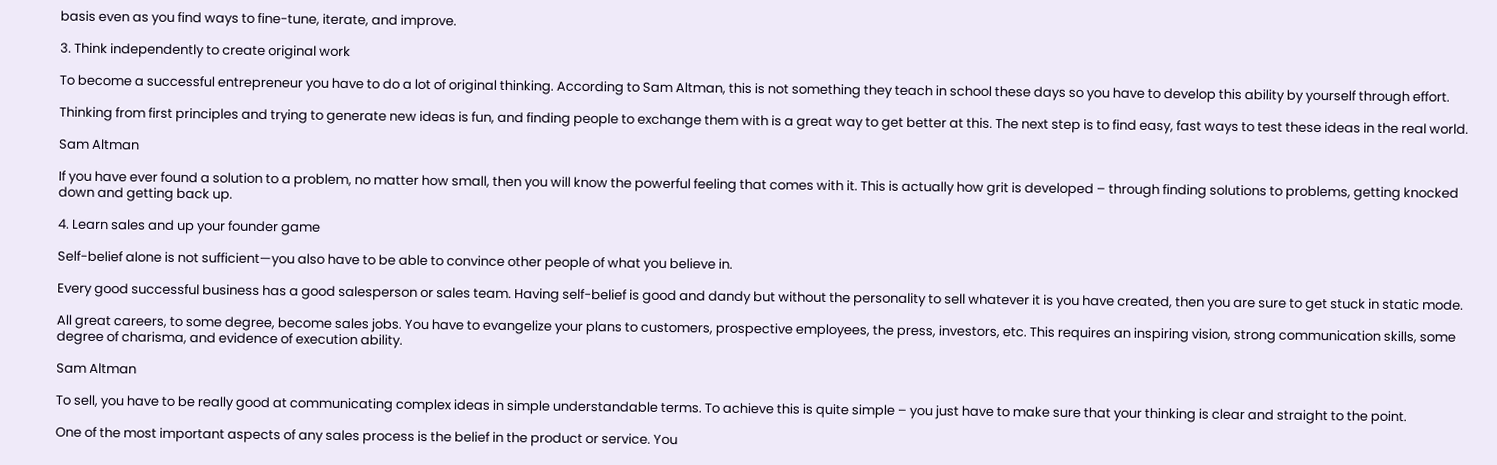basis even as you find ways to fine-tune, iterate, and improve.

3. Think independently to create original work

To become a successful entrepreneur you have to do a lot of original thinking. According to Sam Altman, this is not something they teach in school these days so you have to develop this ability by yourself through effort.

Thinking from first principles and trying to generate new ideas is fun, and finding people to exchange them with is a great way to get better at this. The next step is to find easy, fast ways to test these ideas in the real world.

Sam Altman

If you have ever found a solution to a problem, no matter how small, then you will know the powerful feeling that comes with it. This is actually how grit is developed – through finding solutions to problems, getting knocked down and getting back up.

4. Learn sales and up your founder game

Self-belief alone is not sufficient—you also have to be able to convince other people of what you believe in.

Every good successful business has a good salesperson or sales team. Having self-belief is good and dandy but without the personality to sell whatever it is you have created, then you are sure to get stuck in static mode.

All great careers, to some degree, become sales jobs. You have to evangelize your plans to customers, prospective employees, the press, investors, etc. This requires an inspiring vision, strong communication skills, some degree of charisma, and evidence of execution ability.

Sam Altman

To sell, you have to be really good at communicating complex ideas in simple understandable terms. To achieve this is quite simple – you just have to make sure that your thinking is clear and straight to the point.

One of the most important aspects of any sales process is the belief in the product or service. You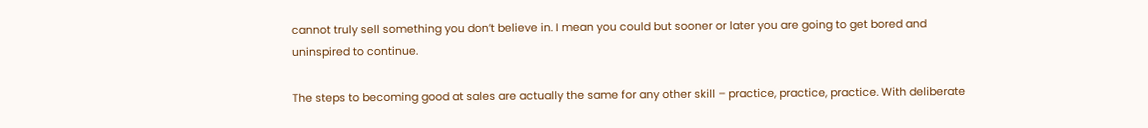cannot truly sell something you don’t believe in. I mean you could but sooner or later you are going to get bored and uninspired to continue.

The steps to becoming good at sales are actually the same for any other skill – practice, practice, practice. With deliberate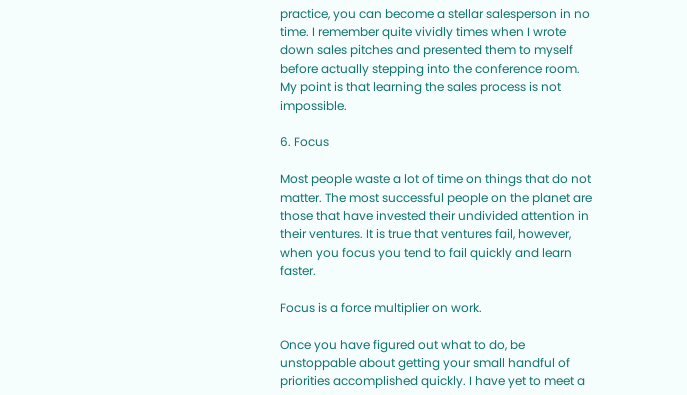practice, you can become a stellar salesperson in no time. I remember quite vividly times when I wrote down sales pitches and presented them to myself before actually stepping into the conference room. My point is that learning the sales process is not impossible.

6. Focus

Most people waste a lot of time on things that do not matter. The most successful people on the planet are those that have invested their undivided attention in their ventures. It is true that ventures fail, however, when you focus you tend to fail quickly and learn faster.

Focus is a force multiplier on work.

Once you have figured out what to do, be unstoppable about getting your small handful of priorities accomplished quickly. I have yet to meet a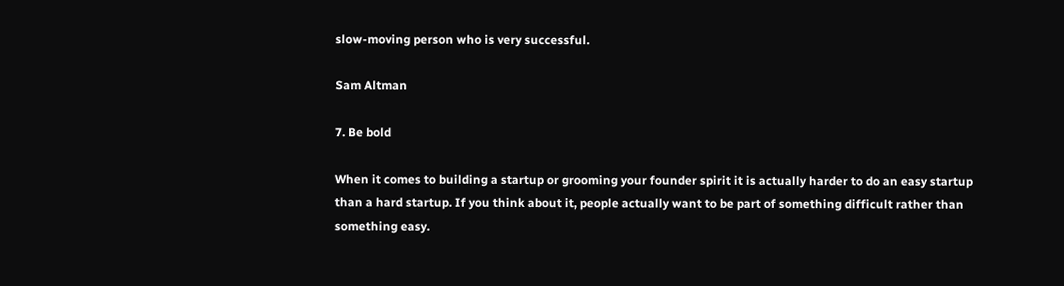slow-moving person who is very successful.

Sam Altman

7. Be bold

When it comes to building a startup or grooming your founder spirit it is actually harder to do an easy startup than a hard startup. If you think about it, people actually want to be part of something difficult rather than something easy.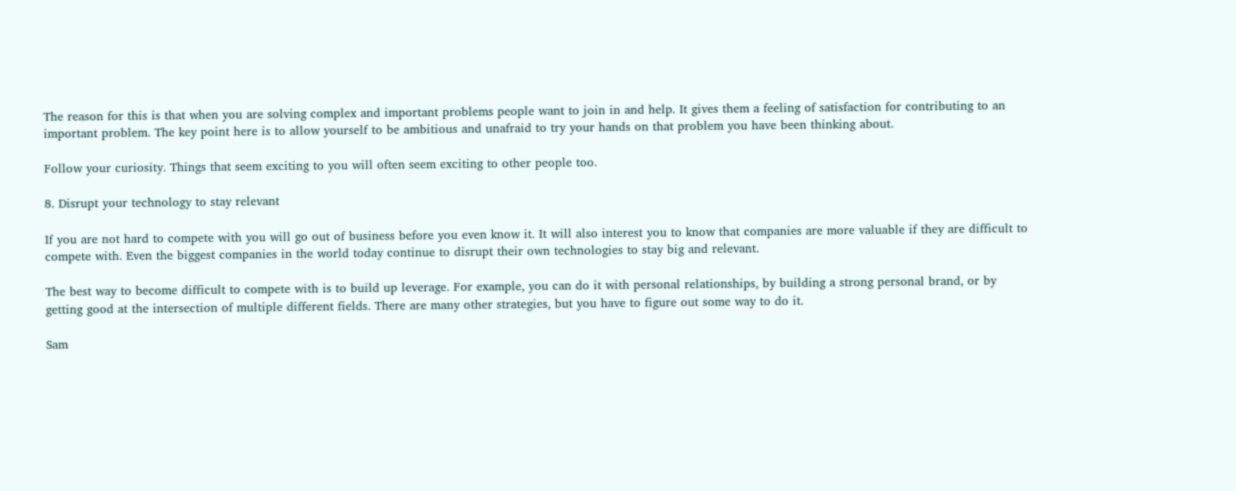The reason for this is that when you are solving complex and important problems people want to join in and help. It gives them a feeling of satisfaction for contributing to an important problem. The key point here is to allow yourself to be ambitious and unafraid to try your hands on that problem you have been thinking about.

Follow your curiosity. Things that seem exciting to you will often seem exciting to other people too.

8. Disrupt your technology to stay relevant

If you are not hard to compete with you will go out of business before you even know it. It will also interest you to know that companies are more valuable if they are difficult to compete with. Even the biggest companies in the world today continue to disrupt their own technologies to stay big and relevant.

The best way to become difficult to compete with is to build up leverage. For example, you can do it with personal relationships, by building a strong personal brand, or by getting good at the intersection of multiple different fields. There are many other strategies, but you have to figure out some way to do it.

Sam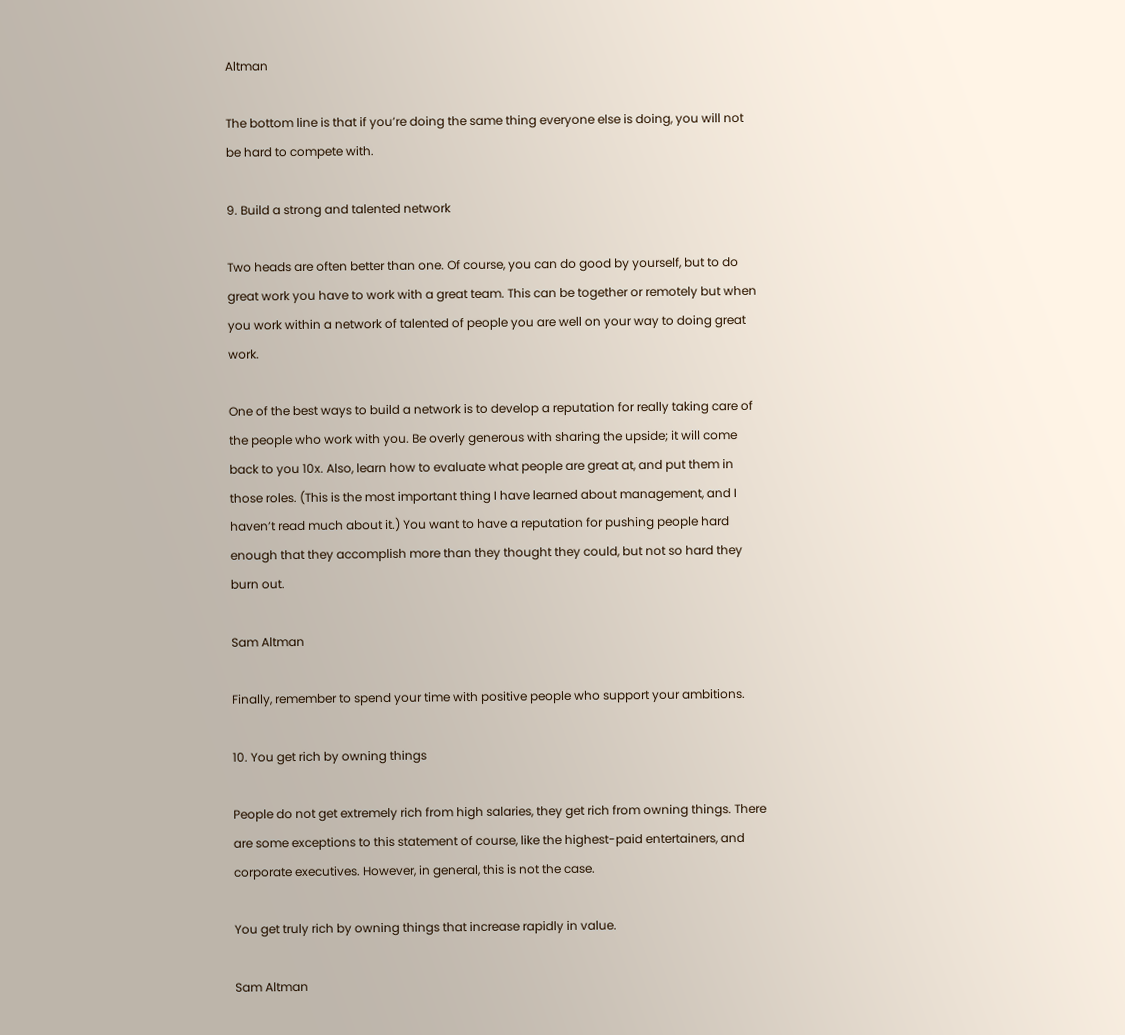Altman

The bottom line is that if you’re doing the same thing everyone else is doing, you will not be hard to compete with.

9. Build a strong and talented network

Two heads are often better than one. Of course, you can do good by yourself, but to do great work you have to work with a great team. This can be together or remotely but when you work within a network of talented of people you are well on your way to doing great work.

One of the best ways to build a network is to develop a reputation for really taking care of the people who work with you. Be overly generous with sharing the upside; it will come back to you 10x. Also, learn how to evaluate what people are great at, and put them in those roles. (This is the most important thing I have learned about management, and I haven’t read much about it.) You want to have a reputation for pushing people hard enough that they accomplish more than they thought they could, but not so hard they burn out.

Sam Altman

Finally, remember to spend your time with positive people who support your ambitions.

10. You get rich by owning things

People do not get extremely rich from high salaries, they get rich from owning things. There are some exceptions to this statement of course, like the highest-paid entertainers, and corporate executives. However, in general, this is not the case.

You get truly rich by owning things that increase rapidly in value.

Sam Altman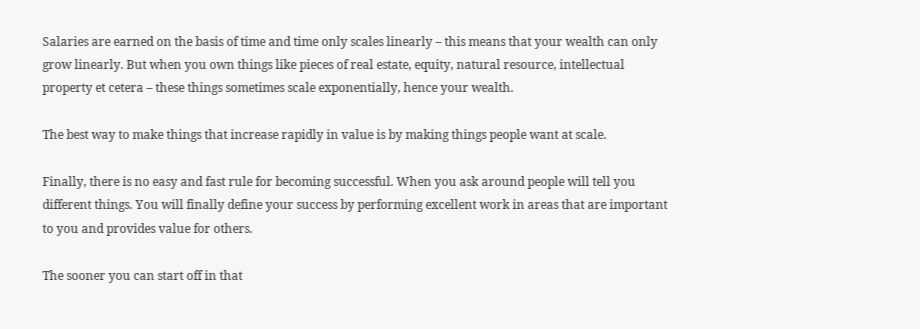Salaries are earned on the basis of time and time only scales linearly – this means that your wealth can only grow linearly. But when you own things like pieces of real estate, equity, natural resource, intellectual property et cetera – these things sometimes scale exponentially, hence your wealth.

The best way to make things that increase rapidly in value is by making things people want at scale.

Finally, there is no easy and fast rule for becoming successful. When you ask around people will tell you different things. You will finally define your success by performing excellent work in areas that are important to you and provides value for others.

The sooner you can start off in that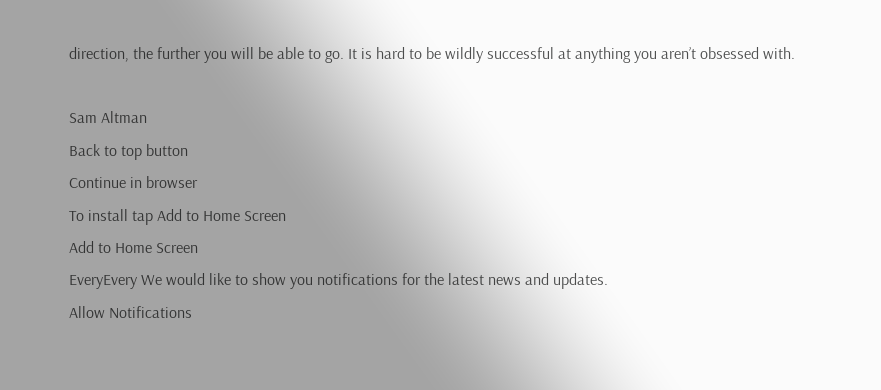direction, the further you will be able to go. It is hard to be wildly successful at anything you aren’t obsessed with.

Sam Altman
Back to top button
Continue in browser
To install tap Add to Home Screen
Add to Home Screen
EveryEvery We would like to show you notifications for the latest news and updates.
Allow Notifications